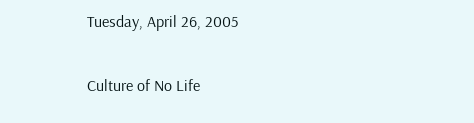Tuesday, April 26, 2005

Culture of No Life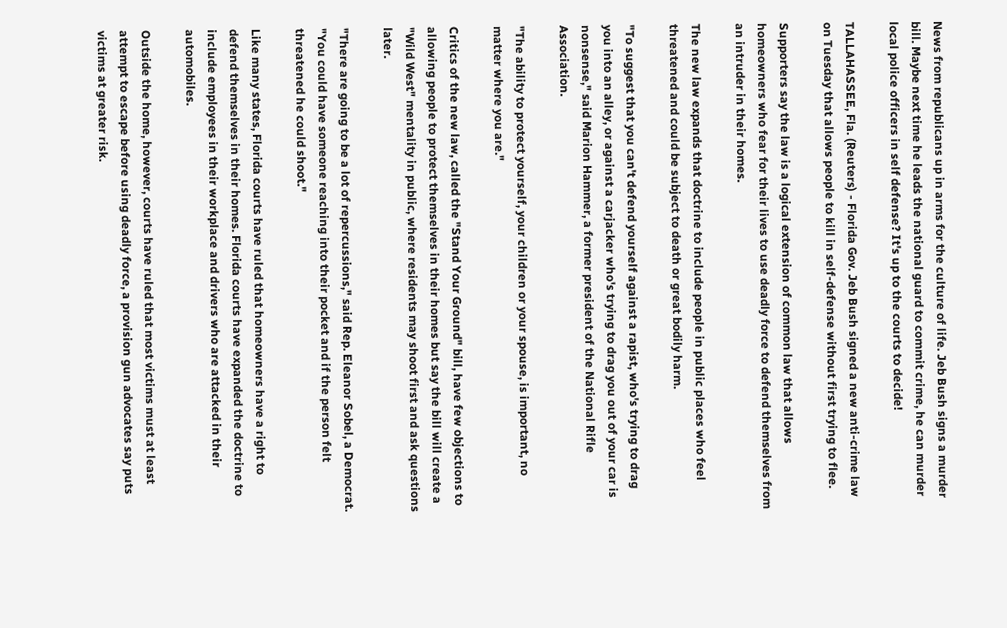News from republicans up in arms for the culture of life. Jeb Bush signs a murder bill. Maybe next time he leads the national guard to commit crime, he can murder local police officers in self defense? It's up to the courts to decide!

TALLAHASSEE, Fla. (Reuters) - Florida Gov. Jeb Bush signed a new anti-crime law on Tuesday that allows people to kill in self-defense without first trying to flee.

Supporters say the law is a logical extension of common law that allows homeowners who fear for their lives to use deadly force to defend themselves from an intruder in their homes.

The new law expands that doctrine to include people in public places who feel threatened and could be subject to death or great bodily harm.

"To suggest that you can't defend yourself against a rapist, who's trying to drag you into an alley, or against a carjacker who's trying to drag you out of your car is nonsense," said Marion Hammer, a former president of the National Rifle Association.

"The ability to protect yourself, your children or your spouse, is important, no matter where you are."

Critics of the new law, called the "Stand Your Ground" bill, have few objections to allowing people to protect themselves in their homes but say the bill will create a "Wild West" mentality in public, where residents may shoot first and ask questions later.

"There are going to be a lot of repercussions," said Rep. Eleanor Sobel, a Democrat. "You could have someone reaching into their pocket and if the person felt threatened he could shoot."

Like many states, Florida courts have ruled that homeowners have a right to defend themselves in their homes. Florida courts have expanded the doctrine to include employees in their workplace and drivers who are attacked in their automobiles.

Outside the home, however, courts have ruled that most victims must at least attempt to escape before using deadly force, a provision gun advocates say puts victims at greater risk.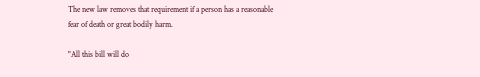The new law removes that requirement if a person has a reasonable fear of death or great bodily harm.

"All this bill will do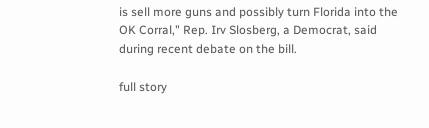is sell more guns and possibly turn Florida into the OK Corral," Rep. Irv Slosberg, a Democrat, said during recent debate on the bill.

full story